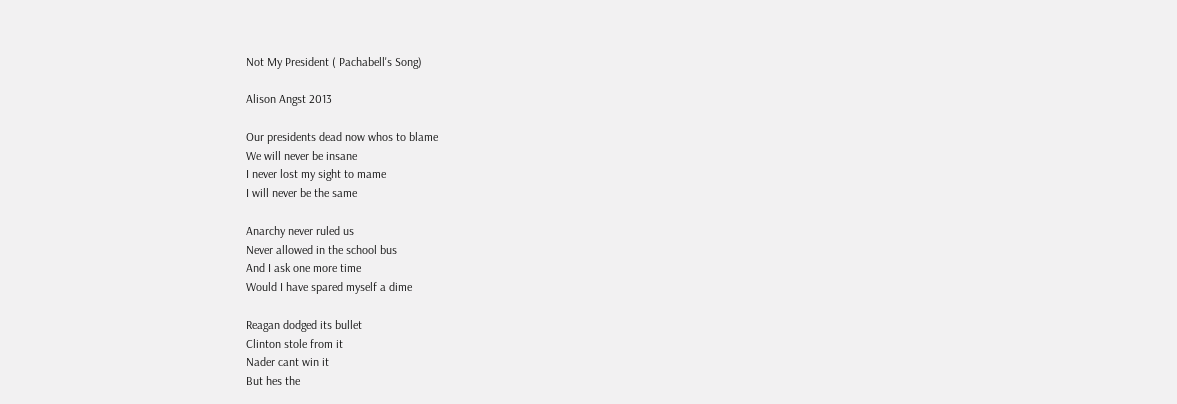Not My President ( Pachabell's Song)

Alison Angst 2013

Our presidents dead now whos to blame
We will never be insane
I never lost my sight to mame
I will never be the same

Anarchy never ruled us
Never allowed in the school bus
And I ask one more time
Would I have spared myself a dime

Reagan dodged its bullet
Clinton stole from it
Nader cant win it
But hes the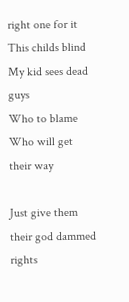right one for it
This childs blind
My kid sees dead guys
Who to blame
Who will get their way

Just give them their god dammed rights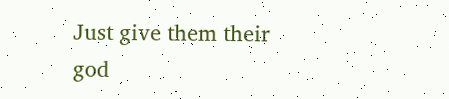Just give them their god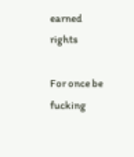earned rights

For once be fucking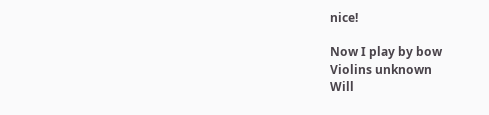nice!

Now I play by bow
Violins unknown
Will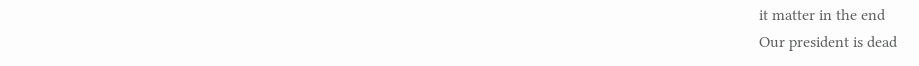it matter in the end
Our president is dead